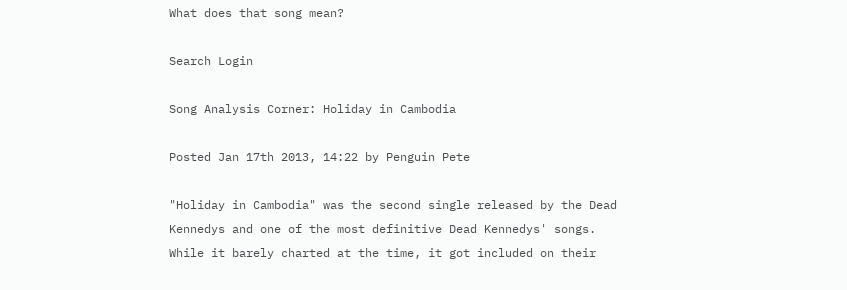What does that song mean?

Search Login

Song Analysis Corner: Holiday in Cambodia

Posted Jan 17th 2013, 14:22 by Penguin Pete

"Holiday in Cambodia" was the second single released by the Dead Kennedys and one of the most definitive Dead Kennedys' songs. While it barely charted at the time, it got included on their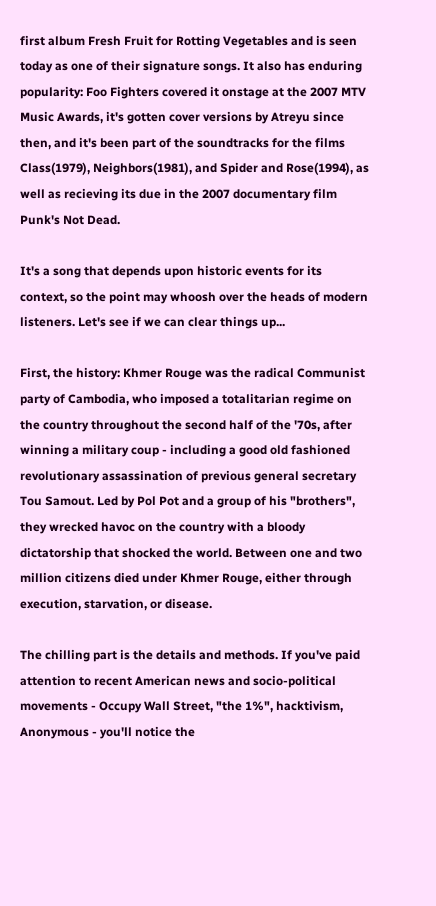first album Fresh Fruit for Rotting Vegetables and is seen today as one of their signature songs. It also has enduring popularity: Foo Fighters covered it onstage at the 2007 MTV Music Awards, it's gotten cover versions by Atreyu since then, and it's been part of the soundtracks for the films Class(1979), Neighbors(1981), and Spider and Rose(1994), as well as recieving its due in the 2007 documentary film Punk's Not Dead.

It's a song that depends upon historic events for its context, so the point may whoosh over the heads of modern listeners. Let's see if we can clear things up...

First, the history: Khmer Rouge was the radical Communist party of Cambodia, who imposed a totalitarian regime on the country throughout the second half of the '70s, after winning a military coup - including a good old fashioned revolutionary assassination of previous general secretary Tou Samout. Led by Pol Pot and a group of his "brothers", they wrecked havoc on the country with a bloody dictatorship that shocked the world. Between one and two million citizens died under Khmer Rouge, either through execution, starvation, or disease.

The chilling part is the details and methods. If you've paid attention to recent American news and socio-political movements - Occupy Wall Street, "the 1%", hacktivism, Anonymous - you'll notice the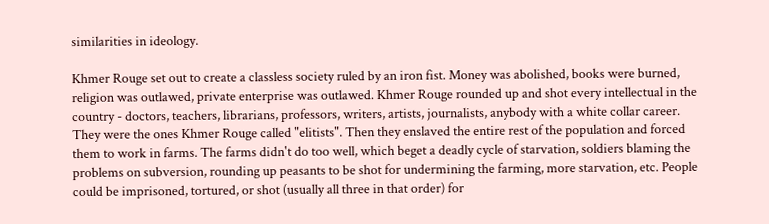similarities in ideology.

Khmer Rouge set out to create a classless society ruled by an iron fist. Money was abolished, books were burned, religion was outlawed, private enterprise was outlawed. Khmer Rouge rounded up and shot every intellectual in the country - doctors, teachers, librarians, professors, writers, artists, journalists, anybody with a white collar career. They were the ones Khmer Rouge called "elitists". Then they enslaved the entire rest of the population and forced them to work in farms. The farms didn't do too well, which beget a deadly cycle of starvation, soldiers blaming the problems on subversion, rounding up peasants to be shot for undermining the farming, more starvation, etc. People could be imprisoned, tortured, or shot (usually all three in that order) for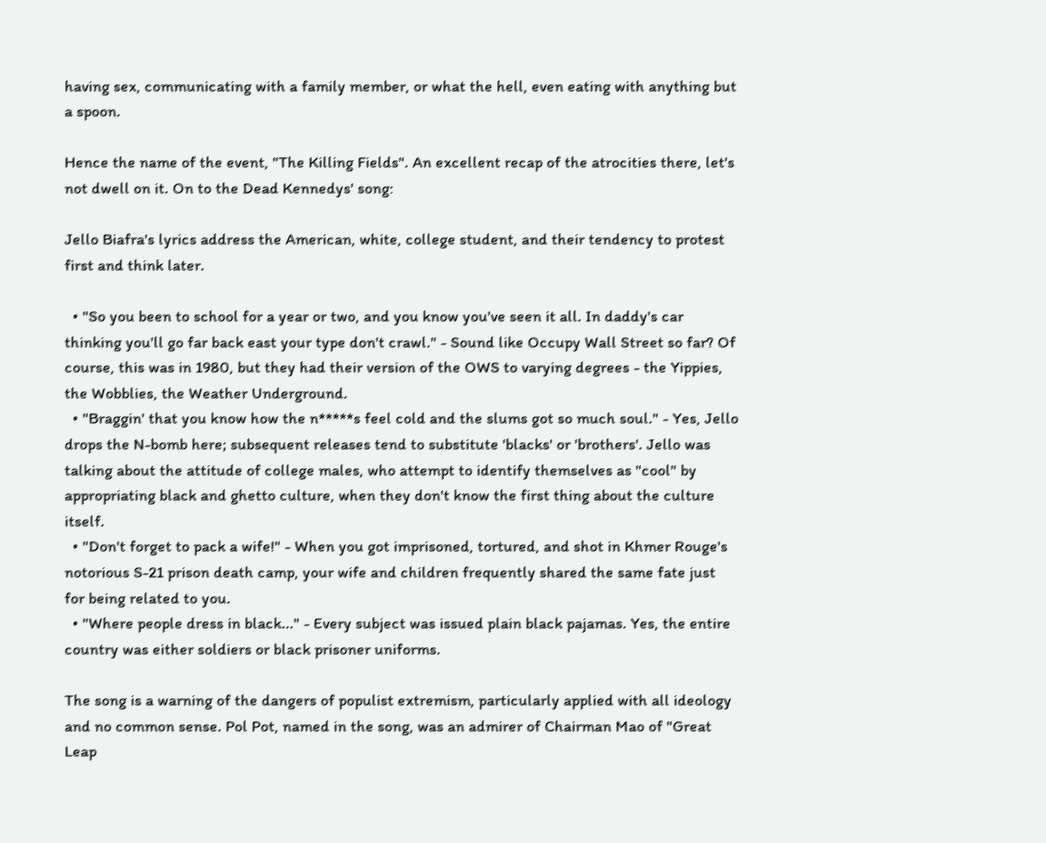having sex, communicating with a family member, or what the hell, even eating with anything but a spoon.

Hence the name of the event, "The Killing Fields". An excellent recap of the atrocities there, let's not dwell on it. On to the Dead Kennedys' song:

Jello Biafra's lyrics address the American, white, college student, and their tendency to protest first and think later.

  • "So you been to school for a year or two, and you know you've seen it all. In daddy's car thinking you'll go far back east your type don't crawl." - Sound like Occupy Wall Street so far? Of course, this was in 1980, but they had their version of the OWS to varying degrees - the Yippies, the Wobblies, the Weather Underground.
  • "Braggin' that you know how the n*****s feel cold and the slums got so much soul." - Yes, Jello drops the N-bomb here; subsequent releases tend to substitute 'blacks' or 'brothers'. Jello was talking about the attitude of college males, who attempt to identify themselves as "cool" by appropriating black and ghetto culture, when they don't know the first thing about the culture itself.
  • "Don't forget to pack a wife!" - When you got imprisoned, tortured, and shot in Khmer Rouge's notorious S-21 prison death camp, your wife and children frequently shared the same fate just for being related to you.
  • "Where people dress in black..." - Every subject was issued plain black pajamas. Yes, the entire country was either soldiers or black prisoner uniforms.

The song is a warning of the dangers of populist extremism, particularly applied with all ideology and no common sense. Pol Pot, named in the song, was an admirer of Chairman Mao of "Great Leap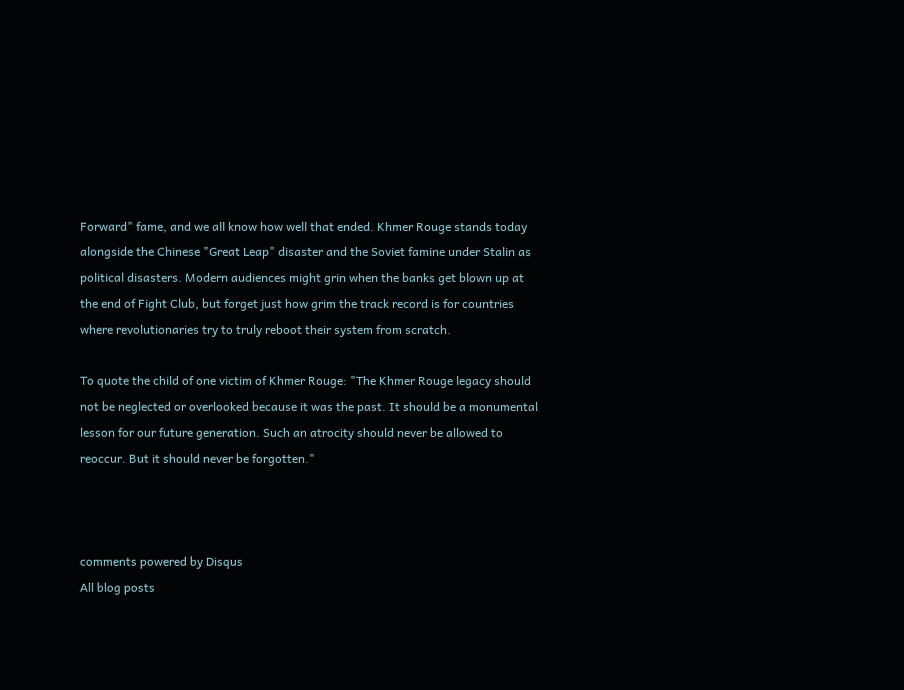Forward" fame, and we all know how well that ended. Khmer Rouge stands today alongside the Chinese "Great Leap" disaster and the Soviet famine under Stalin as political disasters. Modern audiences might grin when the banks get blown up at the end of Fight Club, but forget just how grim the track record is for countries where revolutionaries try to truly reboot their system from scratch.

To quote the child of one victim of Khmer Rouge: "The Khmer Rouge legacy should not be neglected or overlooked because it was the past. It should be a monumental lesson for our future generation. Such an atrocity should never be allowed to reoccur. But it should never be forgotten."



comments powered by Disqus
All blog posts